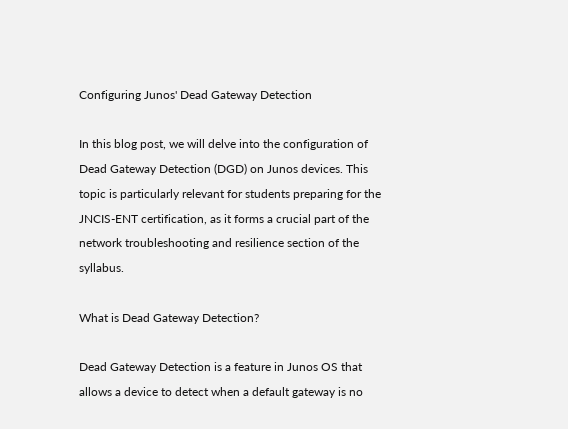Configuring Junos' Dead Gateway Detection

In this blog post, we will delve into the configuration of Dead Gateway Detection (DGD) on Junos devices. This topic is particularly relevant for students preparing for the JNCIS-ENT certification, as it forms a crucial part of the network troubleshooting and resilience section of the syllabus.

What is Dead Gateway Detection?

Dead Gateway Detection is a feature in Junos OS that allows a device to detect when a default gateway is no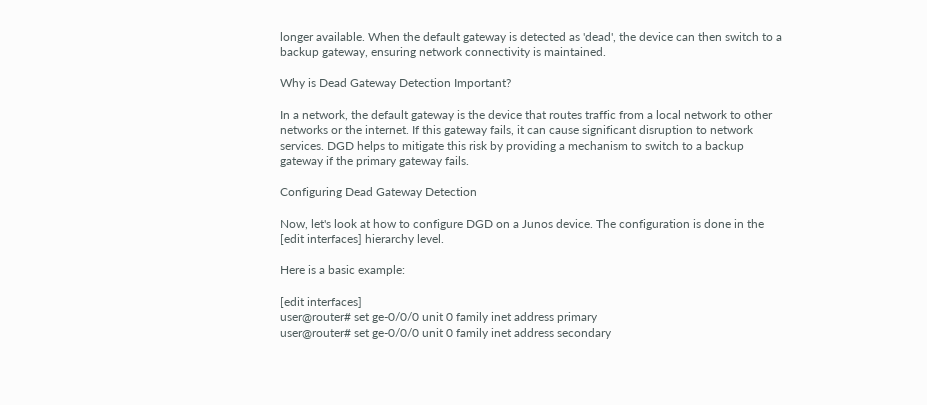longer available. When the default gateway is detected as 'dead', the device can then switch to a backup gateway, ensuring network connectivity is maintained.

Why is Dead Gateway Detection Important?

In a network, the default gateway is the device that routes traffic from a local network to other networks or the internet. If this gateway fails, it can cause significant disruption to network services. DGD helps to mitigate this risk by providing a mechanism to switch to a backup gateway if the primary gateway fails.

Configuring Dead Gateway Detection

Now, let's look at how to configure DGD on a Junos device. The configuration is done in the [edit interfaces] hierarchy level.

Here is a basic example:

[edit interfaces]
user@router# set ge-0/0/0 unit 0 family inet address primary
user@router# set ge-0/0/0 unit 0 family inet address secondary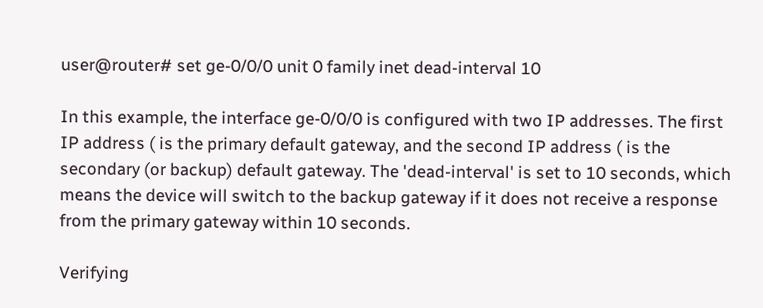user@router# set ge-0/0/0 unit 0 family inet dead-interval 10

In this example, the interface ge-0/0/0 is configured with two IP addresses. The first IP address ( is the primary default gateway, and the second IP address ( is the secondary (or backup) default gateway. The 'dead-interval' is set to 10 seconds, which means the device will switch to the backup gateway if it does not receive a response from the primary gateway within 10 seconds.

Verifying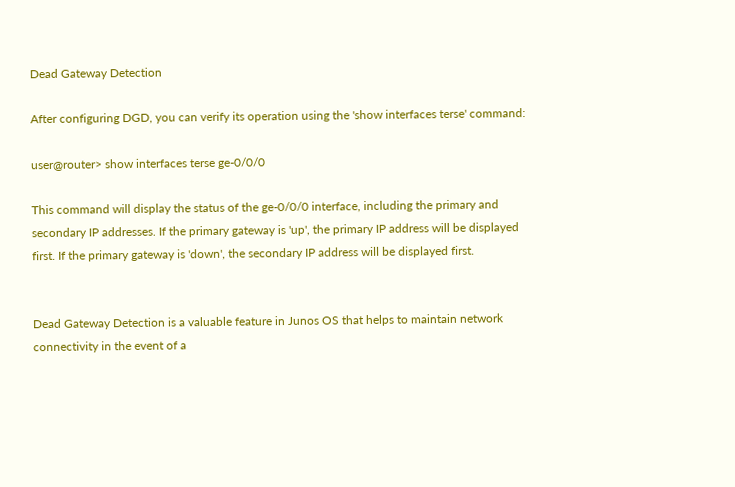Dead Gateway Detection

After configuring DGD, you can verify its operation using the 'show interfaces terse' command:

user@router> show interfaces terse ge-0/0/0

This command will display the status of the ge-0/0/0 interface, including the primary and secondary IP addresses. If the primary gateway is 'up', the primary IP address will be displayed first. If the primary gateway is 'down', the secondary IP address will be displayed first.


Dead Gateway Detection is a valuable feature in Junos OS that helps to maintain network connectivity in the event of a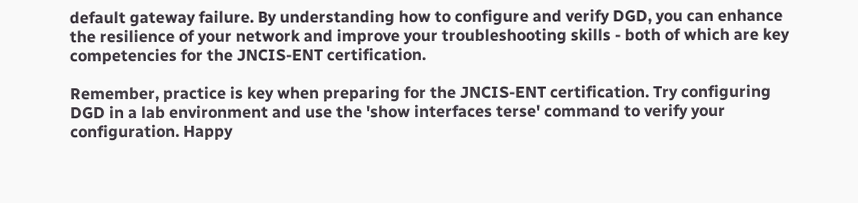default gateway failure. By understanding how to configure and verify DGD, you can enhance the resilience of your network and improve your troubleshooting skills - both of which are key competencies for the JNCIS-ENT certification.

Remember, practice is key when preparing for the JNCIS-ENT certification. Try configuring DGD in a lab environment and use the 'show interfaces terse' command to verify your configuration. Happy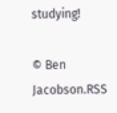studying!

© Ben Jacobson.RSS